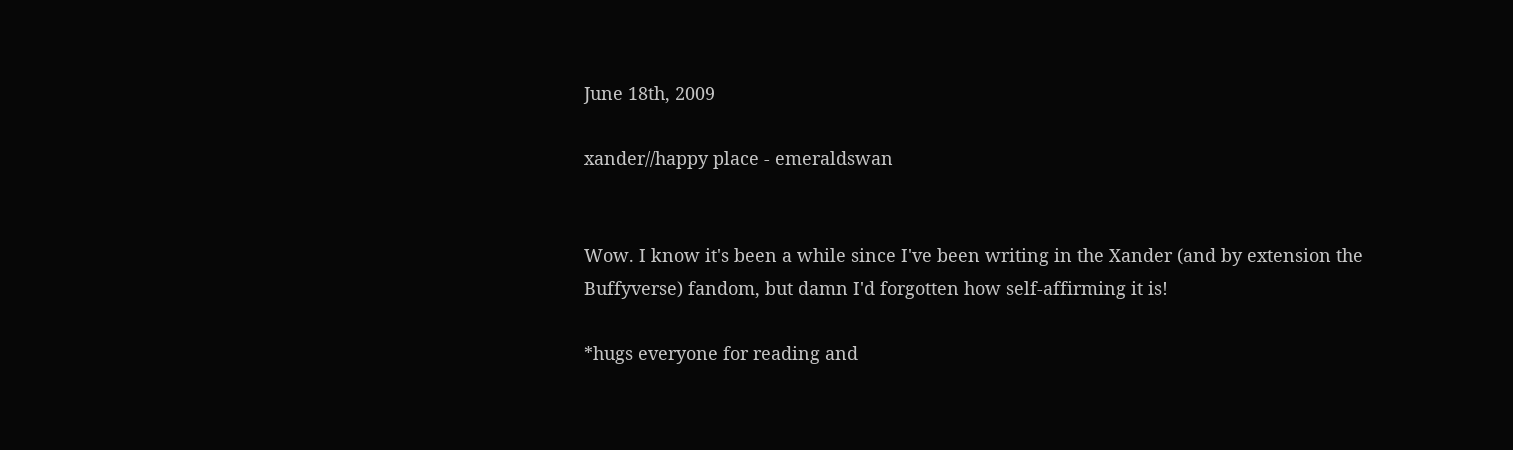June 18th, 2009

xander//happy place - emeraldswan


Wow. I know it's been a while since I've been writing in the Xander (and by extension the Buffyverse) fandom, but damn I'd forgotten how self-affirming it is!

*hugs everyone for reading and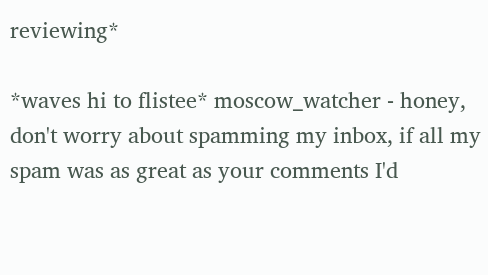reviewing*

*waves hi to flistee* moscow_watcher - honey, don't worry about spamming my inbox, if all my spam was as great as your comments I'd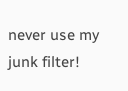never use my junk filter!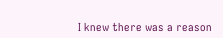I knew there was a reason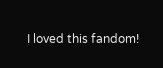I loved this fandom!